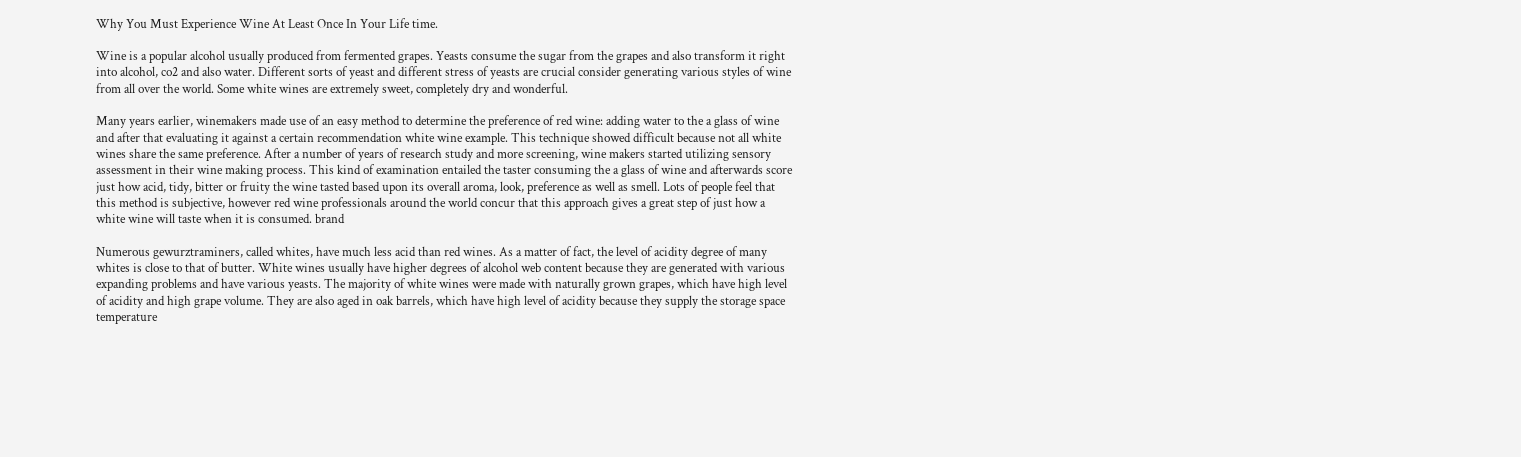Why You Must Experience Wine At Least Once In Your Life time.

Wine is a popular alcohol usually produced from fermented grapes. Yeasts consume the sugar from the grapes and also transform it right into alcohol, co2 and also water. Different sorts of yeast and different stress of yeasts are crucial consider generating various styles of wine from all over the world. Some white wines are extremely sweet, completely dry and wonderful.

Many years earlier, winemakers made use of an easy method to determine the preference of red wine: adding water to the a glass of wine and after that evaluating it against a certain recommendation white wine example. This technique showed difficult because not all white wines share the same preference. After a number of years of research study and more screening, wine makers started utilizing sensory assessment in their wine making process. This kind of examination entailed the taster consuming the a glass of wine and afterwards score just how acid, tidy, bitter or fruity the wine tasted based upon its overall aroma, look, preference as well as smell. Lots of people feel that this method is subjective, however red wine professionals around the world concur that this approach gives a great step of just how a white wine will taste when it is consumed. brand

Numerous gewurztraminers, called whites, have much less acid than red wines. As a matter of fact, the level of acidity degree of many whites is close to that of butter. White wines usually have higher degrees of alcohol web content because they are generated with various expanding problems and have various yeasts. The majority of white wines were made with naturally grown grapes, which have high level of acidity and high grape volume. They are also aged in oak barrels, which have high level of acidity because they supply the storage space temperature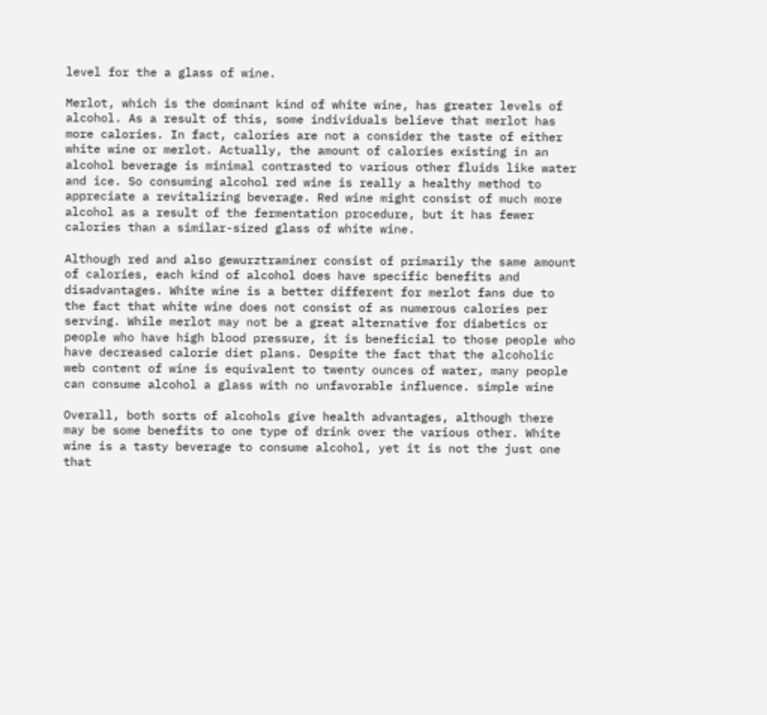level for the a glass of wine.

Merlot, which is the dominant kind of white wine, has greater levels of alcohol. As a result of this, some individuals believe that merlot has more calories. In fact, calories are not a consider the taste of either white wine or merlot. Actually, the amount of calories existing in an alcohol beverage is minimal contrasted to various other fluids like water and ice. So consuming alcohol red wine is really a healthy method to appreciate a revitalizing beverage. Red wine might consist of much more alcohol as a result of the fermentation procedure, but it has fewer calories than a similar-sized glass of white wine.

Although red and also gewurztraminer consist of primarily the same amount of calories, each kind of alcohol does have specific benefits and disadvantages. White wine is a better different for merlot fans due to the fact that white wine does not consist of as numerous calories per serving. While merlot may not be a great alternative for diabetics or people who have high blood pressure, it is beneficial to those people who have decreased calorie diet plans. Despite the fact that the alcoholic web content of wine is equivalent to twenty ounces of water, many people can consume alcohol a glass with no unfavorable influence. simple wine

Overall, both sorts of alcohols give health advantages, although there may be some benefits to one type of drink over the various other. White wine is a tasty beverage to consume alcohol, yet it is not the just one that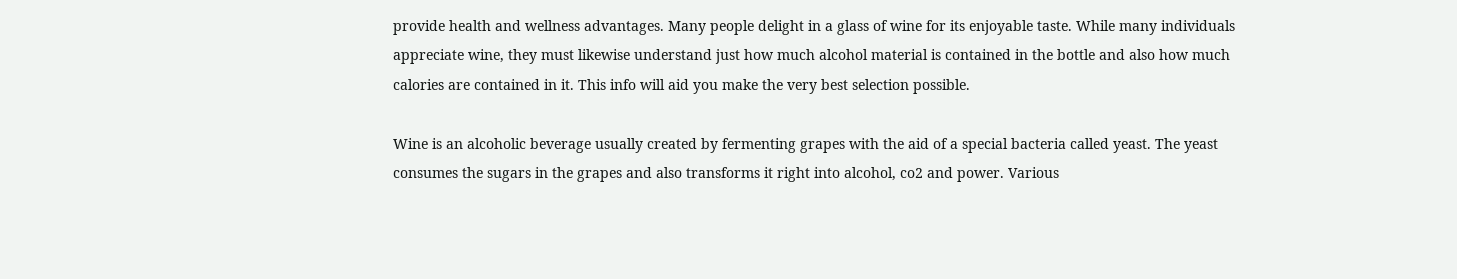provide health and wellness advantages. Many people delight in a glass of wine for its enjoyable taste. While many individuals appreciate wine, they must likewise understand just how much alcohol material is contained in the bottle and also how much calories are contained in it. This info will aid you make the very best selection possible.

Wine is an alcoholic beverage usually created by fermenting grapes with the aid of a special bacteria called yeast. The yeast consumes the sugars in the grapes and also transforms it right into alcohol, co2 and power. Various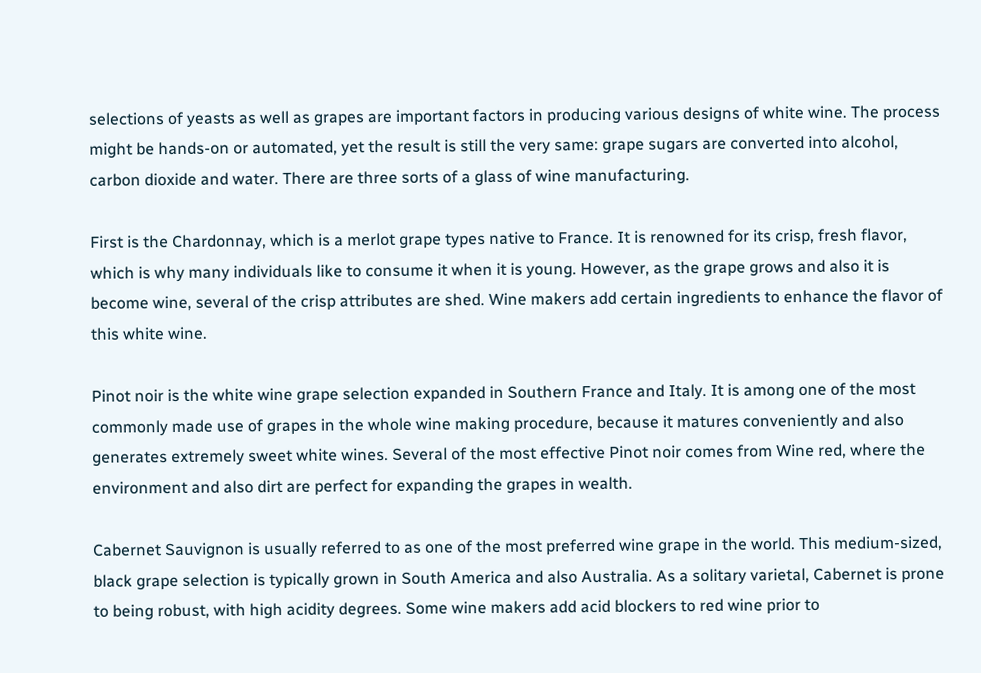selections of yeasts as well as grapes are important factors in producing various designs of white wine. The process might be hands-on or automated, yet the result is still the very same: grape sugars are converted into alcohol, carbon dioxide and water. There are three sorts of a glass of wine manufacturing.

First is the Chardonnay, which is a merlot grape types native to France. It is renowned for its crisp, fresh flavor, which is why many individuals like to consume it when it is young. However, as the grape grows and also it is become wine, several of the crisp attributes are shed. Wine makers add certain ingredients to enhance the flavor of this white wine.

Pinot noir is the white wine grape selection expanded in Southern France and Italy. It is among one of the most commonly made use of grapes in the whole wine making procedure, because it matures conveniently and also generates extremely sweet white wines. Several of the most effective Pinot noir comes from Wine red, where the environment and also dirt are perfect for expanding the grapes in wealth.

Cabernet Sauvignon is usually referred to as one of the most preferred wine grape in the world. This medium-sized, black grape selection is typically grown in South America and also Australia. As a solitary varietal, Cabernet is prone to being robust, with high acidity degrees. Some wine makers add acid blockers to red wine prior to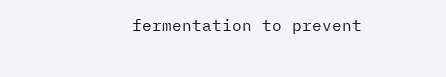fermentation to prevent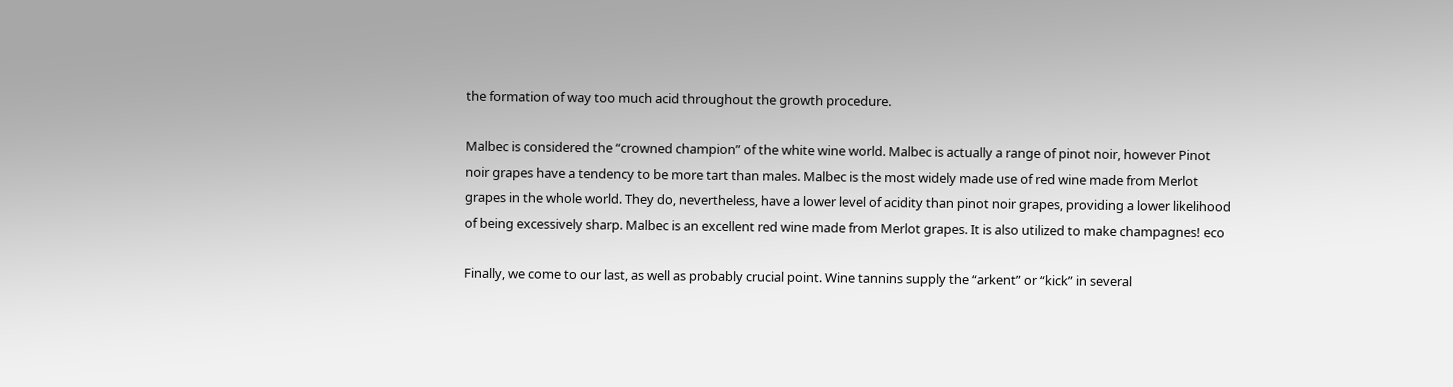the formation of way too much acid throughout the growth procedure.

Malbec is considered the “crowned champion” of the white wine world. Malbec is actually a range of pinot noir, however Pinot noir grapes have a tendency to be more tart than males. Malbec is the most widely made use of red wine made from Merlot grapes in the whole world. They do, nevertheless, have a lower level of acidity than pinot noir grapes, providing a lower likelihood of being excessively sharp. Malbec is an excellent red wine made from Merlot grapes. It is also utilized to make champagnes! eco

Finally, we come to our last, as well as probably crucial point. Wine tannins supply the “arkent” or “kick” in several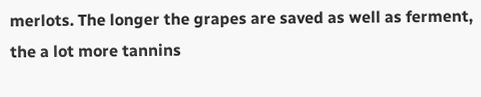merlots. The longer the grapes are saved as well as ferment, the a lot more tannins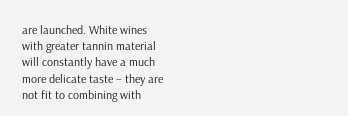are launched. White wines with greater tannin material will constantly have a much more delicate taste – they are not fit to combining with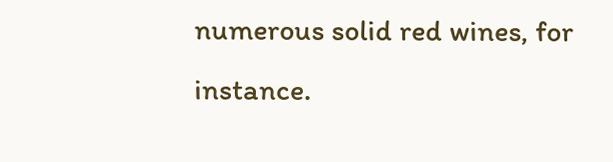numerous solid red wines, for instance.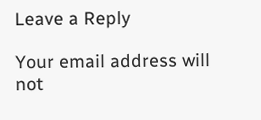Leave a Reply

Your email address will not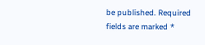be published. Required fields are marked *